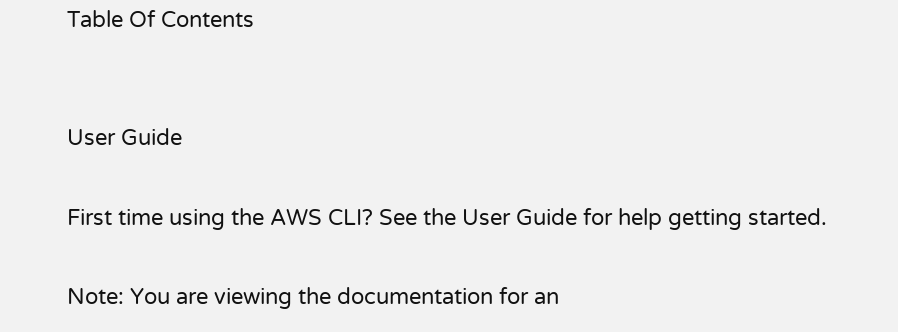Table Of Contents


User Guide

First time using the AWS CLI? See the User Guide for help getting started.

Note: You are viewing the documentation for an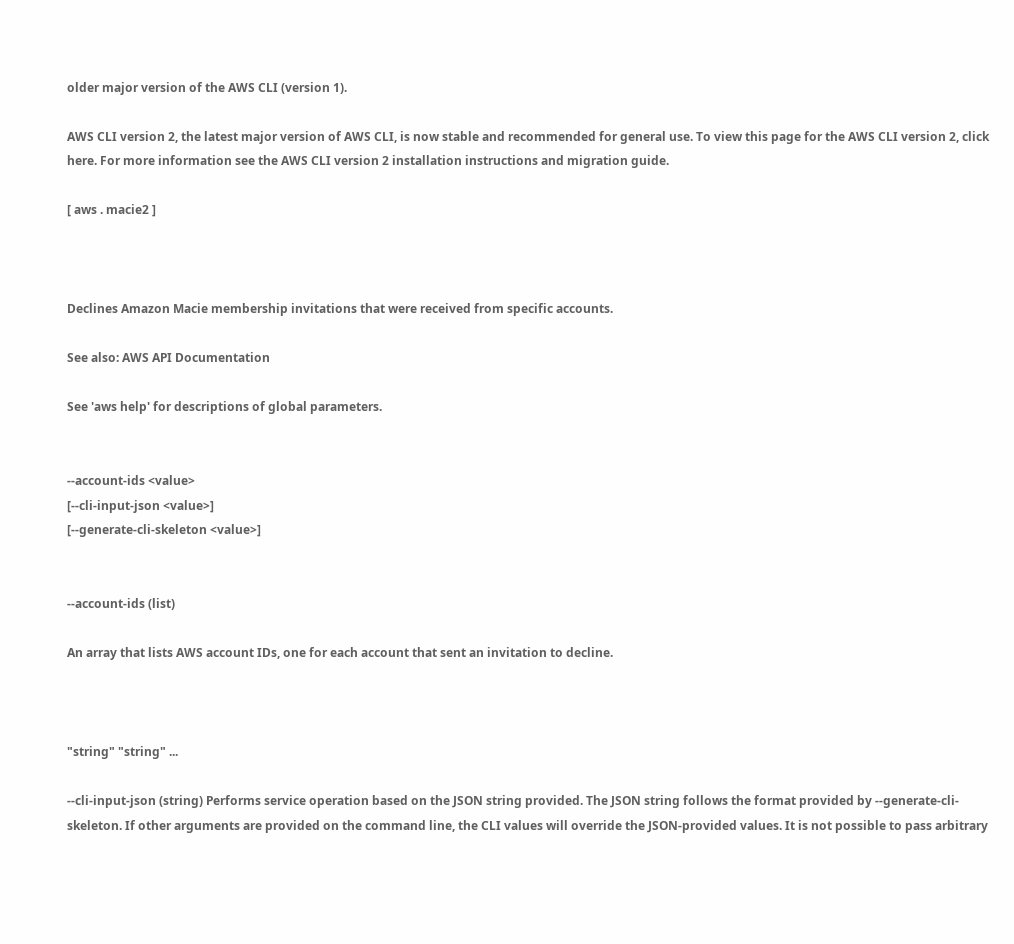older major version of the AWS CLI (version 1).

AWS CLI version 2, the latest major version of AWS CLI, is now stable and recommended for general use. To view this page for the AWS CLI version 2, click here. For more information see the AWS CLI version 2 installation instructions and migration guide.

[ aws . macie2 ]



Declines Amazon Macie membership invitations that were received from specific accounts.

See also: AWS API Documentation

See 'aws help' for descriptions of global parameters.


--account-ids <value>
[--cli-input-json <value>]
[--generate-cli-skeleton <value>]


--account-ids (list)

An array that lists AWS account IDs, one for each account that sent an invitation to decline.



"string" "string" ...

--cli-input-json (string) Performs service operation based on the JSON string provided. The JSON string follows the format provided by --generate-cli-skeleton. If other arguments are provided on the command line, the CLI values will override the JSON-provided values. It is not possible to pass arbitrary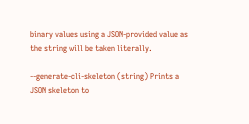binary values using a JSON-provided value as the string will be taken literally.

--generate-cli-skeleton (string) Prints a JSON skeleton to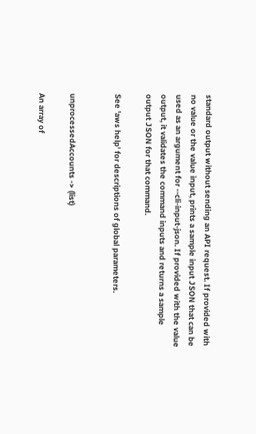standard output without sending an API request. If provided with no value or the value input, prints a sample input JSON that can be used as an argument for --cli-input-json. If provided with the value output, it validates the command inputs and returns a sample output JSON for that command.

See 'aws help' for descriptions of global parameters.


unprocessedAccounts -> (list)

An array of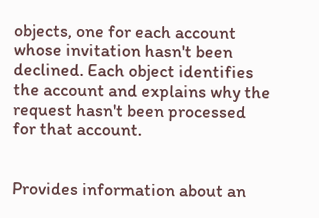objects, one for each account whose invitation hasn't been declined. Each object identifies the account and explains why the request hasn't been processed for that account.


Provides information about an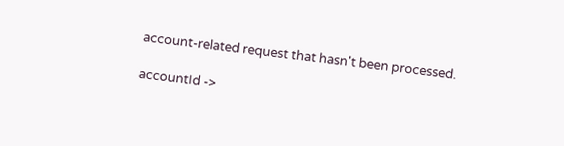account-related request that hasn't been processed.

accountId ->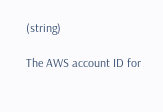(string)

The AWS account ID for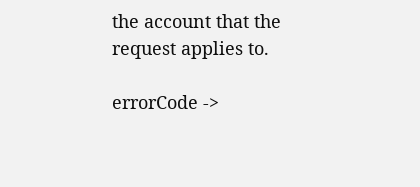the account that the request applies to.

errorCode ->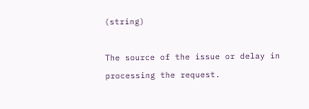(string)

The source of the issue or delay in processing the request.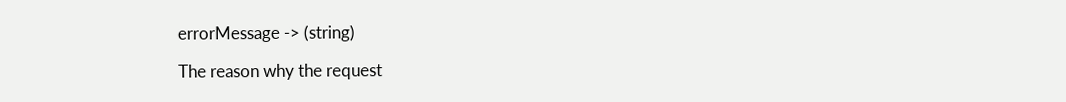errorMessage -> (string)

The reason why the request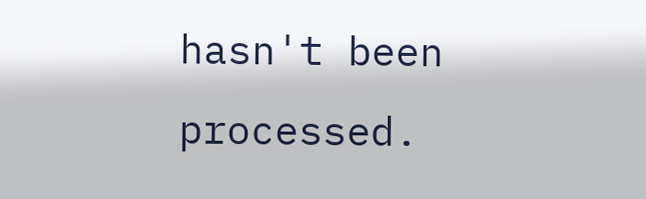hasn't been processed.